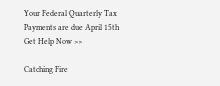Your Federal Quarterly Tax Payments are due April 15th Get Help Now >>

Catching Fire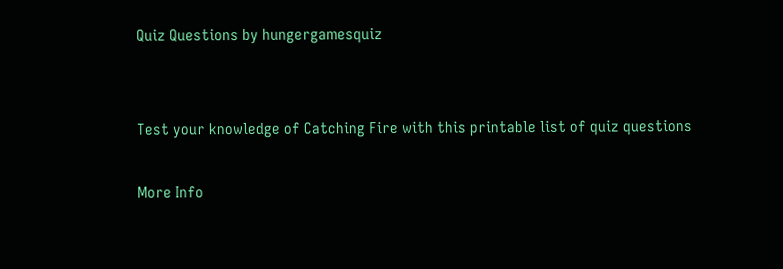Quiz Questions by hungergamesquiz


Test your knowledge of Catching Fire with this printable list of quiz questions

More Info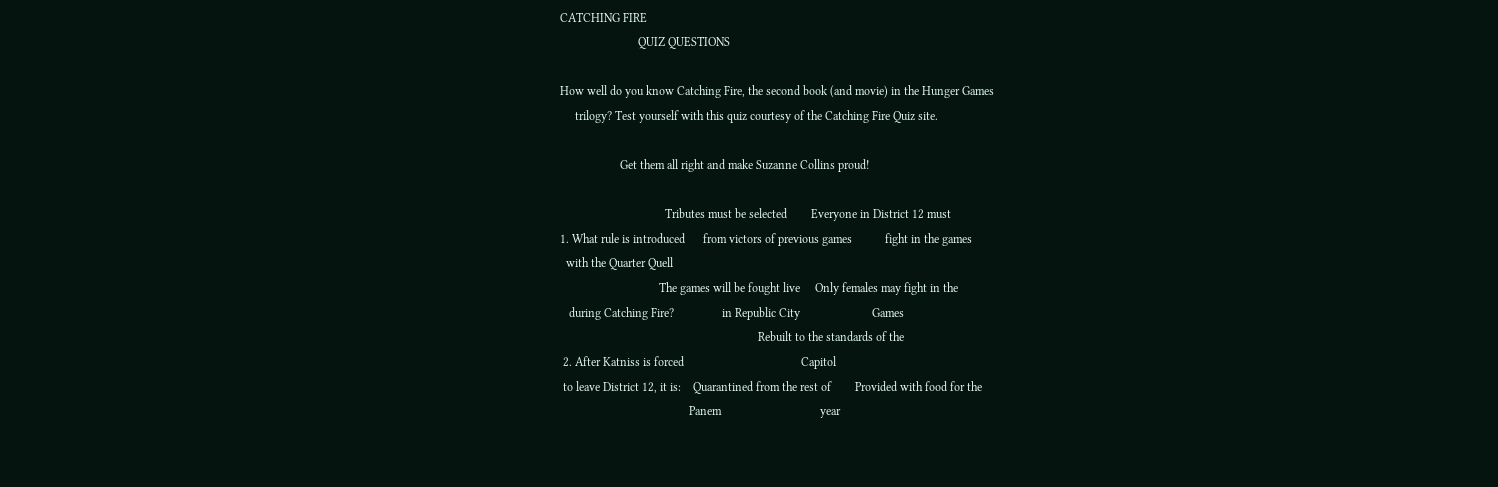CATCHING FIRE
                          QUIZ QUESTIONS

How well do you know Catching Fire, the second book (and movie) in the Hunger Games
     trilogy? Test yourself with this quiz courtesy of the Catching Fire Quiz site.

                    Get them all right and make Suzanne Collins proud!

                                   Tributes must be selected        Everyone in District 12 must
1. What rule is introduced      from victors of previous games           fight in the games
  with the Quarter Quell
                                 The games will be fought live     Only females may fight in the
   during Catching Fire?                in Republic City                        Games
                                                                  Rebuilt to the standards of the
 2. After Katniss is forced                                       Capitol
 to leave District 12, it is:    Quarantined from the rest of        Provided with food for the
                                           Panem                                 year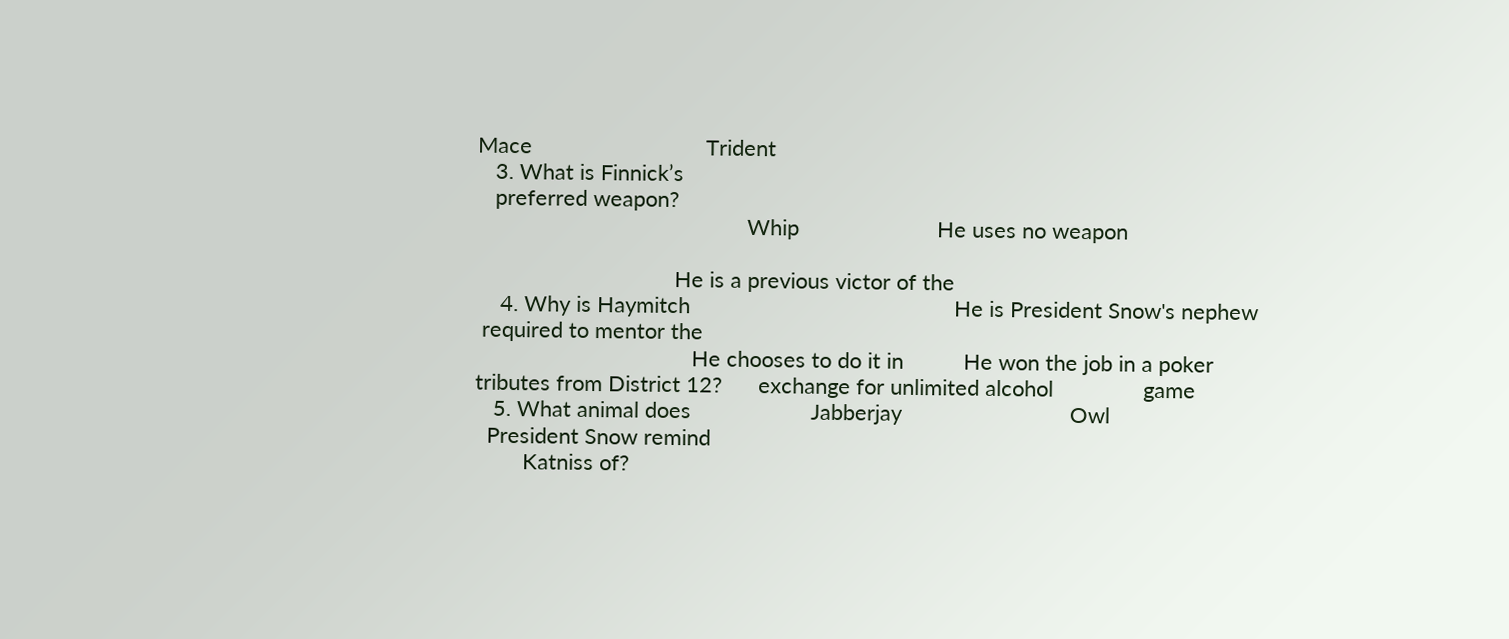Mace                             Trident
   3. What is Finnick’s
   preferred weapon?
                                             Whip                       He uses no weapon

                                 He is a previous victor of the
    4. Why is Haymitch                                            He is President Snow's nephew
 required to mentor the
                                    He chooses to do it in          He won the job in a poker
tributes from District 12?      exchange for unlimited alcohol               game
   5. What animal does                    Jabberjay                            Owl
  President Snow remind
        Katniss of?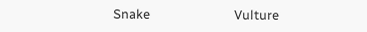Snake                            Vulture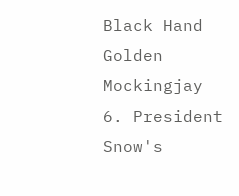Black Hand                     Golden Mockingjay
6. President Snow's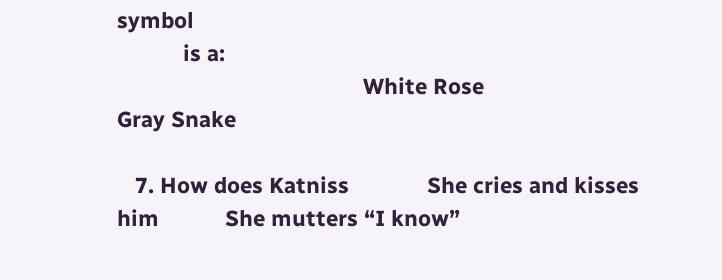symbol
           is a:
                                         White Rose                         Gray Snake

   7. How does Katniss             She cries and kisses him           She mutters “I know”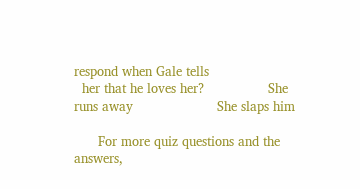respond when Gale tells
  her that he loves her?                She runs away                     She slaps him

      For more quiz questions and the answers,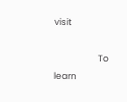visit

                      To learn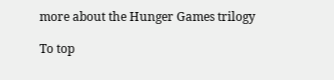more about the Hunger Games trilogy

To top